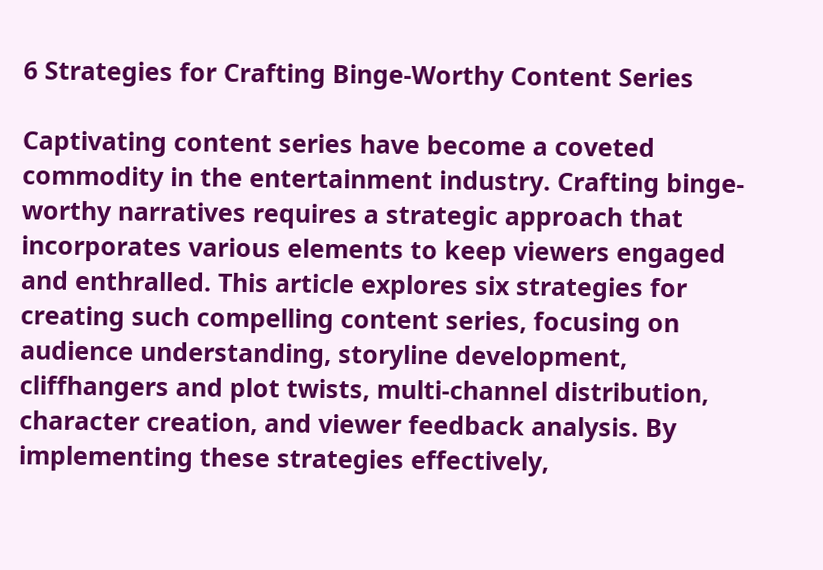6 Strategies for Crafting Binge-Worthy Content Series

Captivating content series have become a coveted commodity in the entertainment industry. Crafting binge-worthy narratives requires a strategic approach that incorporates various elements to keep viewers engaged and enthralled. This article explores six strategies for creating such compelling content series, focusing on audience understanding, storyline development, cliffhangers and plot twists, multi-channel distribution, character creation, and viewer feedback analysis. By implementing these strategies effectively,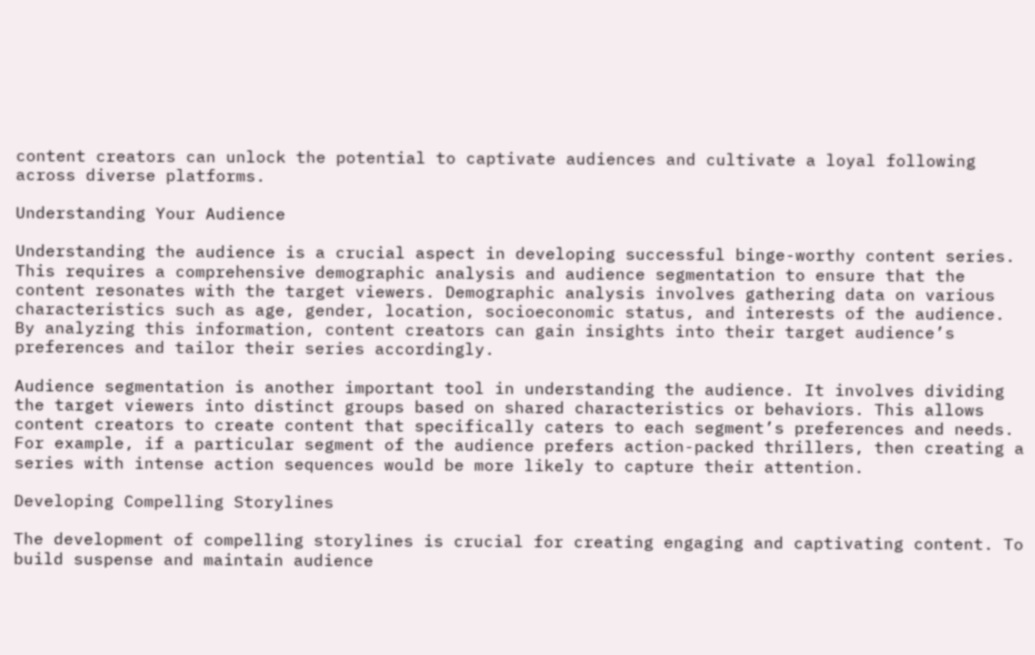content creators can unlock the potential to captivate audiences and cultivate a loyal following across diverse platforms.

Understanding Your Audience

Understanding the audience is a crucial aspect in developing successful binge-worthy content series. This requires a comprehensive demographic analysis and audience segmentation to ensure that the content resonates with the target viewers. Demographic analysis involves gathering data on various characteristics such as age, gender, location, socioeconomic status, and interests of the audience. By analyzing this information, content creators can gain insights into their target audience’s preferences and tailor their series accordingly.

Audience segmentation is another important tool in understanding the audience. It involves dividing the target viewers into distinct groups based on shared characteristics or behaviors. This allows content creators to create content that specifically caters to each segment’s preferences and needs. For example, if a particular segment of the audience prefers action-packed thrillers, then creating a series with intense action sequences would be more likely to capture their attention.

Developing Compelling Storylines

The development of compelling storylines is crucial for creating engaging and captivating content. To build suspense and maintain audience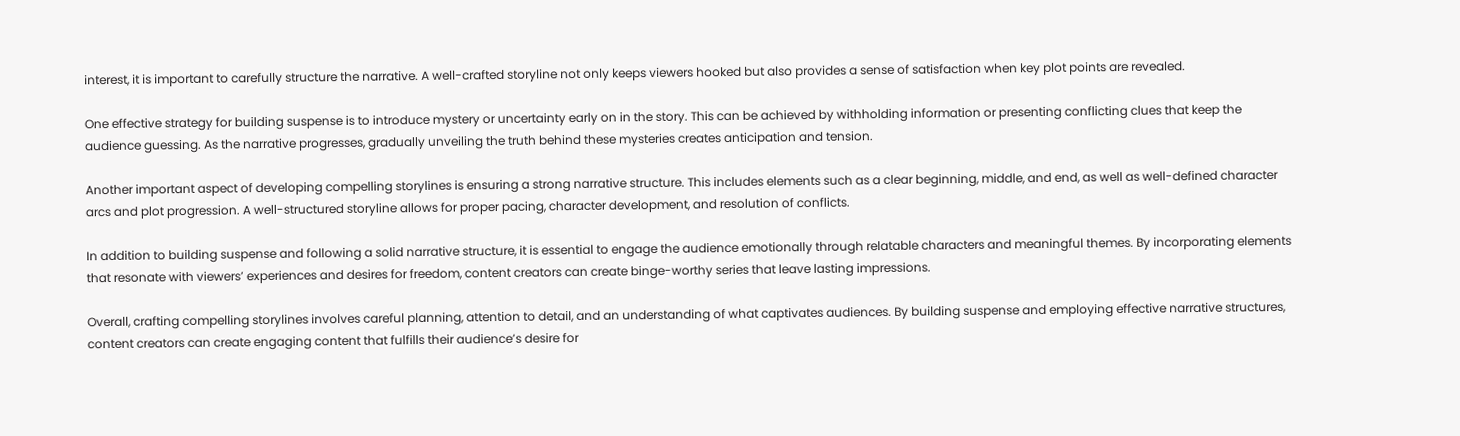interest, it is important to carefully structure the narrative. A well-crafted storyline not only keeps viewers hooked but also provides a sense of satisfaction when key plot points are revealed.

One effective strategy for building suspense is to introduce mystery or uncertainty early on in the story. This can be achieved by withholding information or presenting conflicting clues that keep the audience guessing. As the narrative progresses, gradually unveiling the truth behind these mysteries creates anticipation and tension.

Another important aspect of developing compelling storylines is ensuring a strong narrative structure. This includes elements such as a clear beginning, middle, and end, as well as well-defined character arcs and plot progression. A well-structured storyline allows for proper pacing, character development, and resolution of conflicts.

In addition to building suspense and following a solid narrative structure, it is essential to engage the audience emotionally through relatable characters and meaningful themes. By incorporating elements that resonate with viewers’ experiences and desires for freedom, content creators can create binge-worthy series that leave lasting impressions.

Overall, crafting compelling storylines involves careful planning, attention to detail, and an understanding of what captivates audiences. By building suspense and employing effective narrative structures, content creators can create engaging content that fulfills their audience’s desire for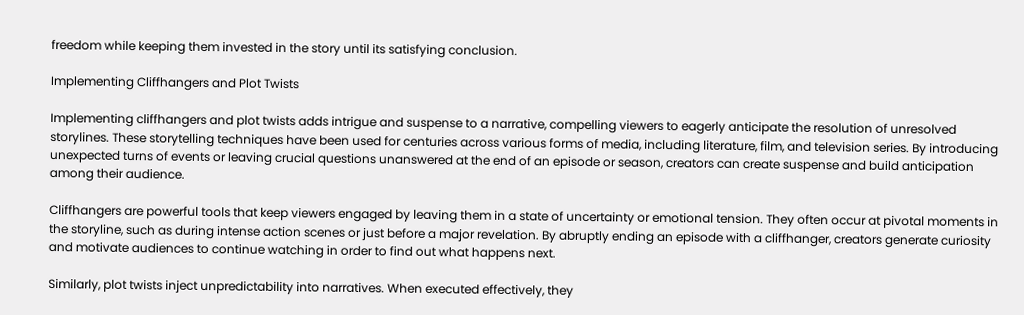freedom while keeping them invested in the story until its satisfying conclusion.

Implementing Cliffhangers and Plot Twists

Implementing cliffhangers and plot twists adds intrigue and suspense to a narrative, compelling viewers to eagerly anticipate the resolution of unresolved storylines. These storytelling techniques have been used for centuries across various forms of media, including literature, film, and television series. By introducing unexpected turns of events or leaving crucial questions unanswered at the end of an episode or season, creators can create suspense and build anticipation among their audience.

Cliffhangers are powerful tools that keep viewers engaged by leaving them in a state of uncertainty or emotional tension. They often occur at pivotal moments in the storyline, such as during intense action scenes or just before a major revelation. By abruptly ending an episode with a cliffhanger, creators generate curiosity and motivate audiences to continue watching in order to find out what happens next.

Similarly, plot twists inject unpredictability into narratives. When executed effectively, they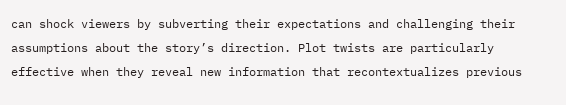can shock viewers by subverting their expectations and challenging their assumptions about the story’s direction. Plot twists are particularly effective when they reveal new information that recontextualizes previous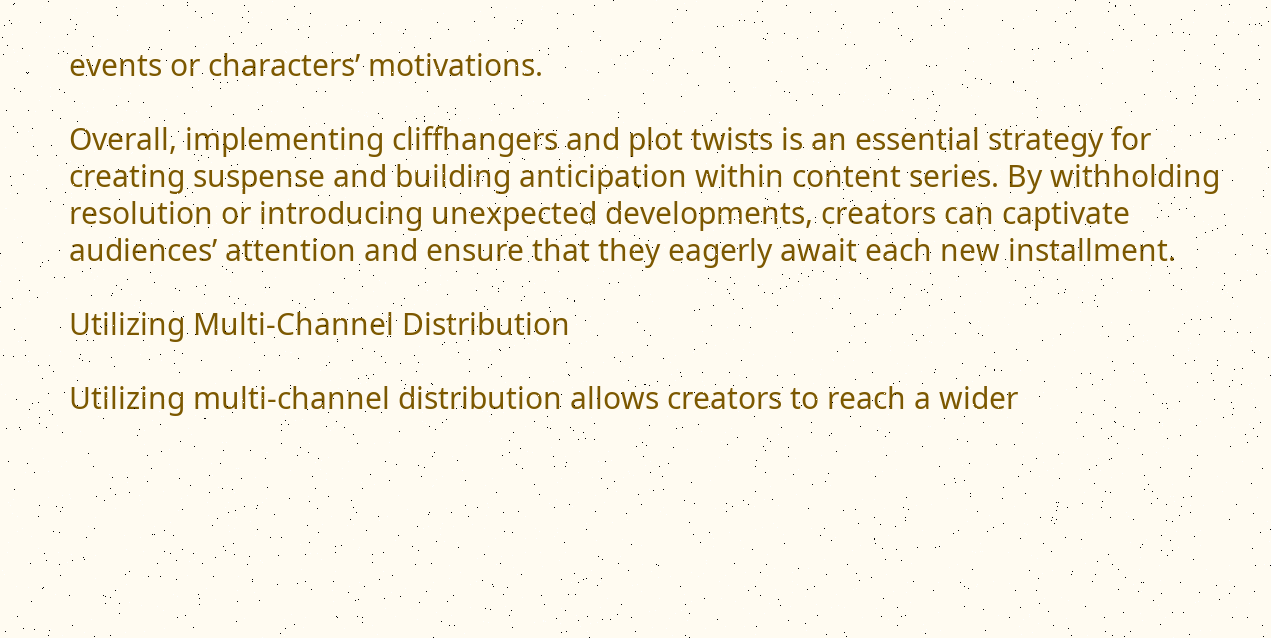events or characters’ motivations.

Overall, implementing cliffhangers and plot twists is an essential strategy for creating suspense and building anticipation within content series. By withholding resolution or introducing unexpected developments, creators can captivate audiences’ attention and ensure that they eagerly await each new installment.

Utilizing Multi-Channel Distribution

Utilizing multi-channel distribution allows creators to reach a wider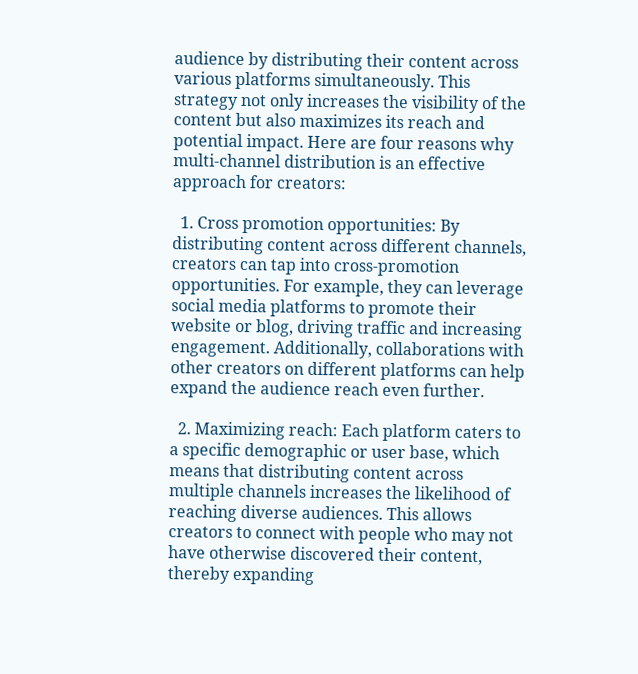audience by distributing their content across various platforms simultaneously. This strategy not only increases the visibility of the content but also maximizes its reach and potential impact. Here are four reasons why multi-channel distribution is an effective approach for creators:

  1. Cross promotion opportunities: By distributing content across different channels, creators can tap into cross-promotion opportunities. For example, they can leverage social media platforms to promote their website or blog, driving traffic and increasing engagement. Additionally, collaborations with other creators on different platforms can help expand the audience reach even further.

  2. Maximizing reach: Each platform caters to a specific demographic or user base, which means that distributing content across multiple channels increases the likelihood of reaching diverse audiences. This allows creators to connect with people who may not have otherwise discovered their content, thereby expanding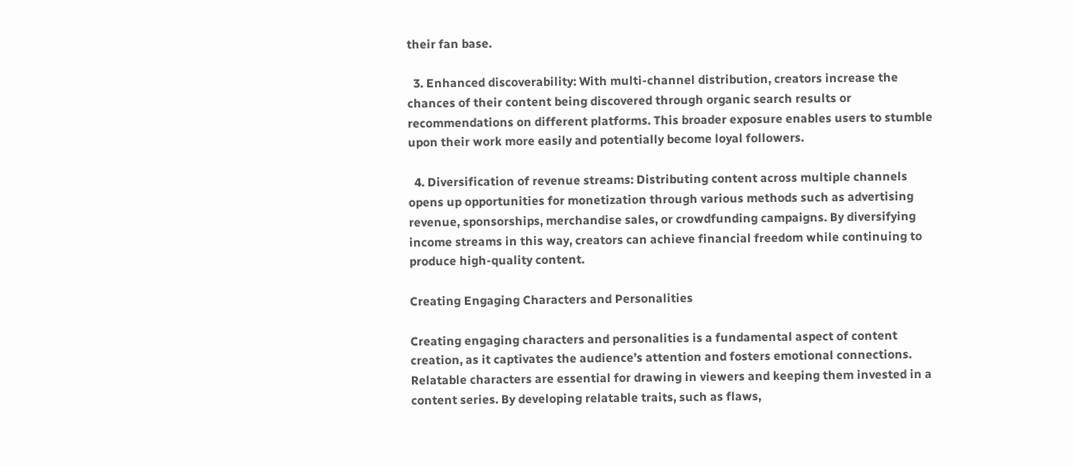their fan base.

  3. Enhanced discoverability: With multi-channel distribution, creators increase the chances of their content being discovered through organic search results or recommendations on different platforms. This broader exposure enables users to stumble upon their work more easily and potentially become loyal followers.

  4. Diversification of revenue streams: Distributing content across multiple channels opens up opportunities for monetization through various methods such as advertising revenue, sponsorships, merchandise sales, or crowdfunding campaigns. By diversifying income streams in this way, creators can achieve financial freedom while continuing to produce high-quality content.

Creating Engaging Characters and Personalities

Creating engaging characters and personalities is a fundamental aspect of content creation, as it captivates the audience’s attention and fosters emotional connections. Relatable characters are essential for drawing in viewers and keeping them invested in a content series. By developing relatable traits, such as flaws,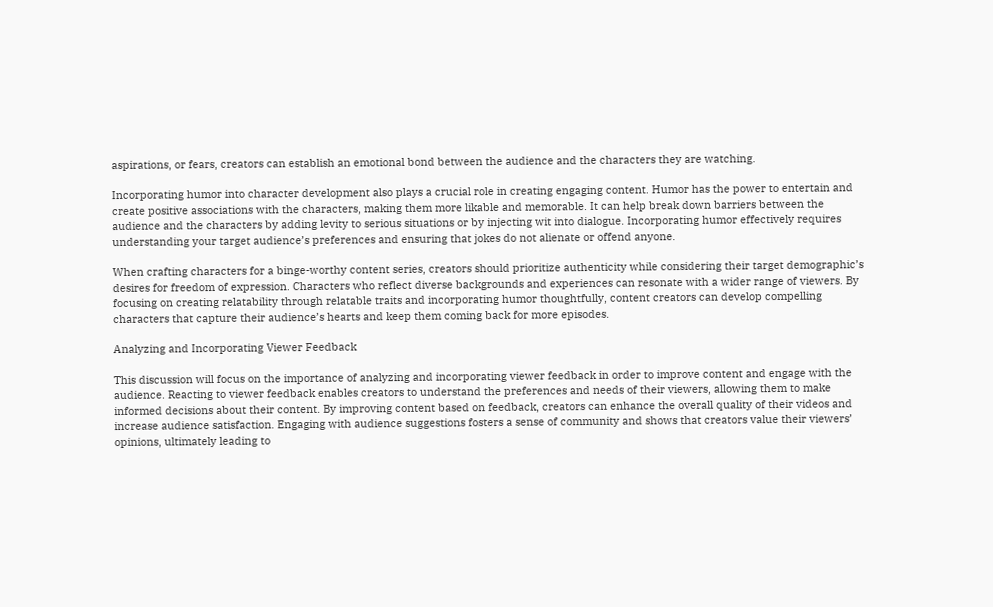aspirations, or fears, creators can establish an emotional bond between the audience and the characters they are watching.

Incorporating humor into character development also plays a crucial role in creating engaging content. Humor has the power to entertain and create positive associations with the characters, making them more likable and memorable. It can help break down barriers between the audience and the characters by adding levity to serious situations or by injecting wit into dialogue. Incorporating humor effectively requires understanding your target audience’s preferences and ensuring that jokes do not alienate or offend anyone.

When crafting characters for a binge-worthy content series, creators should prioritize authenticity while considering their target demographic’s desires for freedom of expression. Characters who reflect diverse backgrounds and experiences can resonate with a wider range of viewers. By focusing on creating relatability through relatable traits and incorporating humor thoughtfully, content creators can develop compelling characters that capture their audience’s hearts and keep them coming back for more episodes.

Analyzing and Incorporating Viewer Feedback

This discussion will focus on the importance of analyzing and incorporating viewer feedback in order to improve content and engage with the audience. Reacting to viewer feedback enables creators to understand the preferences and needs of their viewers, allowing them to make informed decisions about their content. By improving content based on feedback, creators can enhance the overall quality of their videos and increase audience satisfaction. Engaging with audience suggestions fosters a sense of community and shows that creators value their viewers’ opinions, ultimately leading to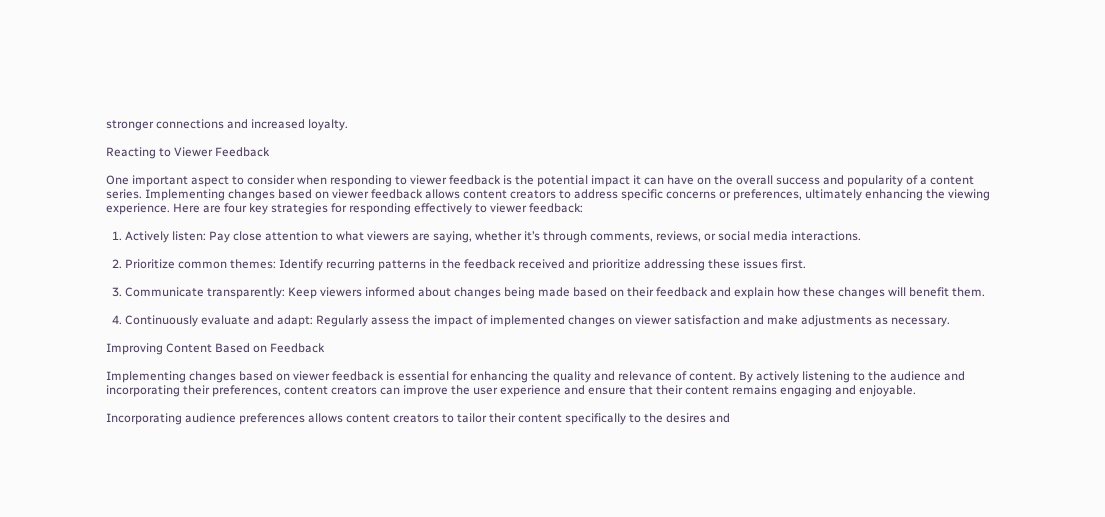stronger connections and increased loyalty.

Reacting to Viewer Feedback

One important aspect to consider when responding to viewer feedback is the potential impact it can have on the overall success and popularity of a content series. Implementing changes based on viewer feedback allows content creators to address specific concerns or preferences, ultimately enhancing the viewing experience. Here are four key strategies for responding effectively to viewer feedback:

  1. Actively listen: Pay close attention to what viewers are saying, whether it’s through comments, reviews, or social media interactions.

  2. Prioritize common themes: Identify recurring patterns in the feedback received and prioritize addressing these issues first.

  3. Communicate transparently: Keep viewers informed about changes being made based on their feedback and explain how these changes will benefit them.

  4. Continuously evaluate and adapt: Regularly assess the impact of implemented changes on viewer satisfaction and make adjustments as necessary.

Improving Content Based on Feedback

Implementing changes based on viewer feedback is essential for enhancing the quality and relevance of content. By actively listening to the audience and incorporating their preferences, content creators can improve the user experience and ensure that their content remains engaging and enjoyable.

Incorporating audience preferences allows content creators to tailor their content specifically to the desires and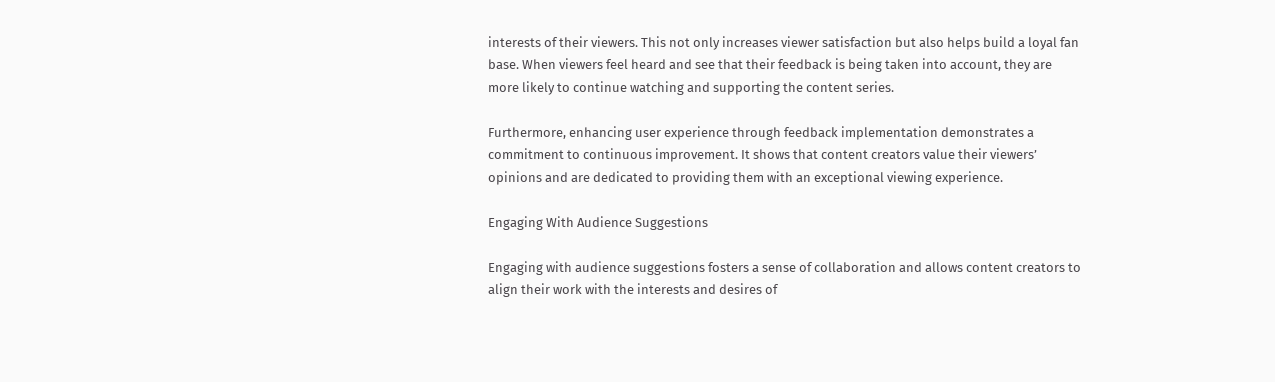interests of their viewers. This not only increases viewer satisfaction but also helps build a loyal fan base. When viewers feel heard and see that their feedback is being taken into account, they are more likely to continue watching and supporting the content series.

Furthermore, enhancing user experience through feedback implementation demonstrates a commitment to continuous improvement. It shows that content creators value their viewers’ opinions and are dedicated to providing them with an exceptional viewing experience.

Engaging With Audience Suggestions

Engaging with audience suggestions fosters a sense of collaboration and allows content creators to align their work with the interests and desires of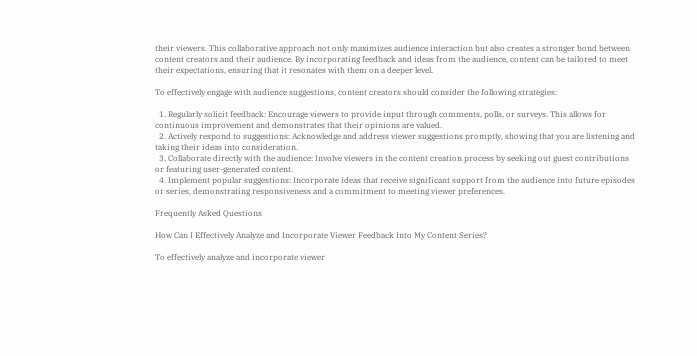their viewers. This collaborative approach not only maximizes audience interaction but also creates a stronger bond between content creators and their audience. By incorporating feedback and ideas from the audience, content can be tailored to meet their expectations, ensuring that it resonates with them on a deeper level.

To effectively engage with audience suggestions, content creators should consider the following strategies:

  1. Regularly solicit feedback: Encourage viewers to provide input through comments, polls, or surveys. This allows for continuous improvement and demonstrates that their opinions are valued.
  2. Actively respond to suggestions: Acknowledge and address viewer suggestions promptly, showing that you are listening and taking their ideas into consideration.
  3. Collaborate directly with the audience: Involve viewers in the content creation process by seeking out guest contributions or featuring user-generated content.
  4. Implement popular suggestions: Incorporate ideas that receive significant support from the audience into future episodes or series, demonstrating responsiveness and a commitment to meeting viewer preferences.

Frequently Asked Questions

How Can I Effectively Analyze and Incorporate Viewer Feedback Into My Content Series?

To effectively analyze and incorporate viewer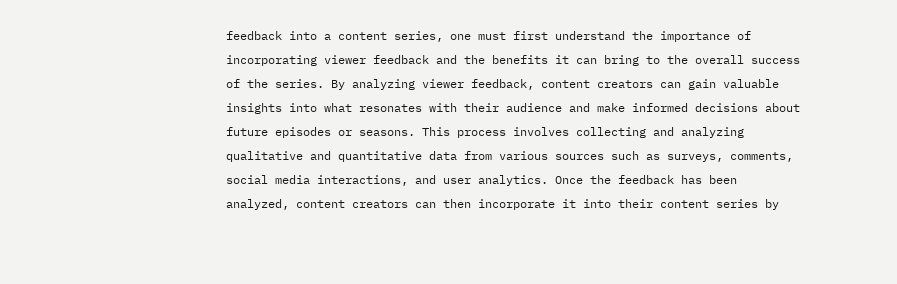feedback into a content series, one must first understand the importance of incorporating viewer feedback and the benefits it can bring to the overall success of the series. By analyzing viewer feedback, content creators can gain valuable insights into what resonates with their audience and make informed decisions about future episodes or seasons. This process involves collecting and analyzing qualitative and quantitative data from various sources such as surveys, comments, social media interactions, and user analytics. Once the feedback has been analyzed, content creators can then incorporate it into their content series by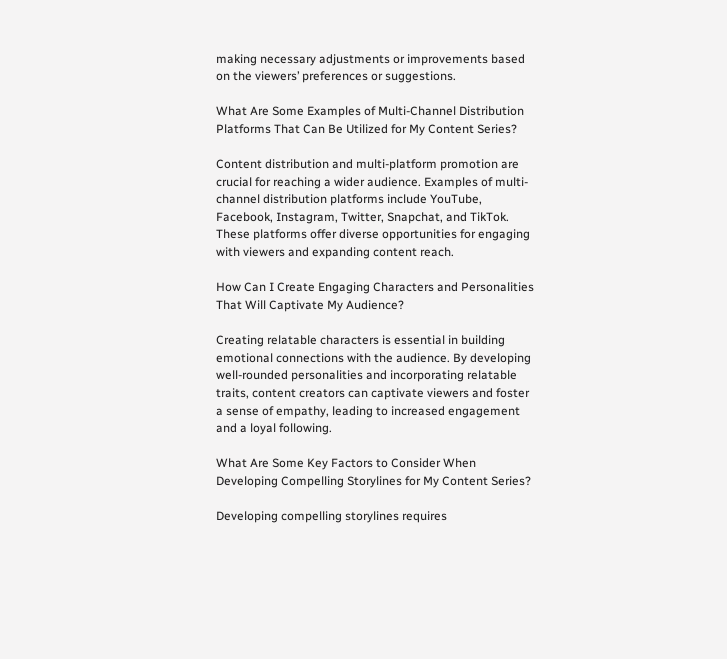making necessary adjustments or improvements based on the viewers’ preferences or suggestions.

What Are Some Examples of Multi-Channel Distribution Platforms That Can Be Utilized for My Content Series?

Content distribution and multi-platform promotion are crucial for reaching a wider audience. Examples of multi-channel distribution platforms include YouTube, Facebook, Instagram, Twitter, Snapchat, and TikTok. These platforms offer diverse opportunities for engaging with viewers and expanding content reach.

How Can I Create Engaging Characters and Personalities That Will Captivate My Audience?

Creating relatable characters is essential in building emotional connections with the audience. By developing well-rounded personalities and incorporating relatable traits, content creators can captivate viewers and foster a sense of empathy, leading to increased engagement and a loyal following.

What Are Some Key Factors to Consider When Developing Compelling Storylines for My Content Series?

Developing compelling storylines requires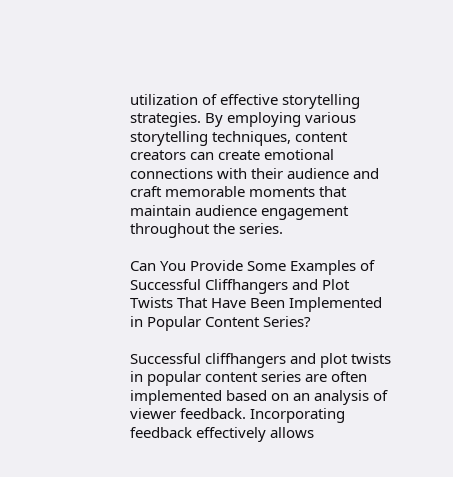utilization of effective storytelling strategies. By employing various storytelling techniques, content creators can create emotional connections with their audience and craft memorable moments that maintain audience engagement throughout the series.

Can You Provide Some Examples of Successful Cliffhangers and Plot Twists That Have Been Implemented in Popular Content Series?

Successful cliffhangers and plot twists in popular content series are often implemented based on an analysis of viewer feedback. Incorporating feedback effectively allows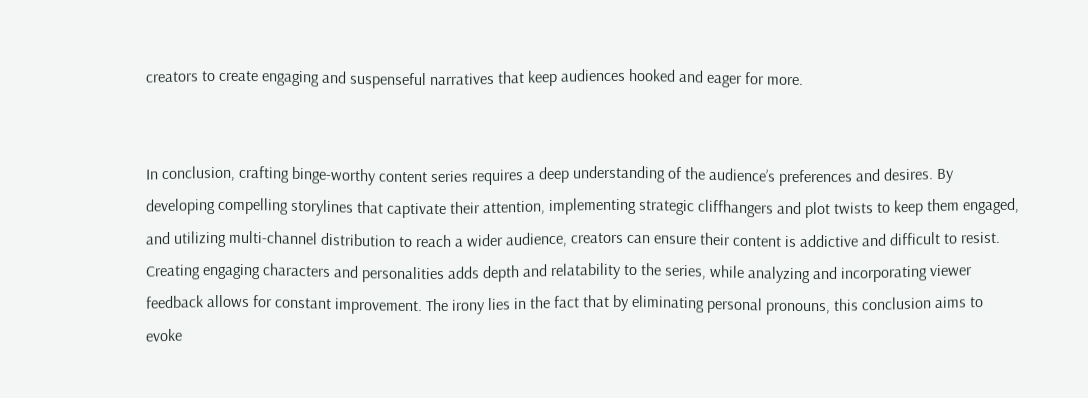creators to create engaging and suspenseful narratives that keep audiences hooked and eager for more.


In conclusion, crafting binge-worthy content series requires a deep understanding of the audience’s preferences and desires. By developing compelling storylines that captivate their attention, implementing strategic cliffhangers and plot twists to keep them engaged, and utilizing multi-channel distribution to reach a wider audience, creators can ensure their content is addictive and difficult to resist. Creating engaging characters and personalities adds depth and relatability to the series, while analyzing and incorporating viewer feedback allows for constant improvement. The irony lies in the fact that by eliminating personal pronouns, this conclusion aims to evoke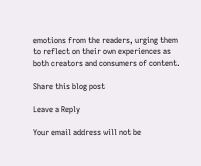emotions from the readers, urging them to reflect on their own experiences as both creators and consumers of content.

Share this blog post

Leave a Reply

Your email address will not be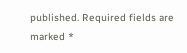published. Required fields are marked *